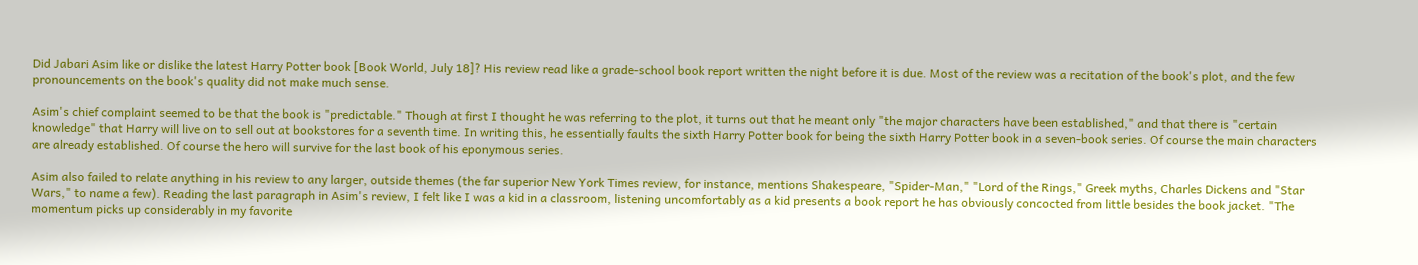Did Jabari Asim like or dislike the latest Harry Potter book [Book World, July 18]? His review read like a grade-school book report written the night before it is due. Most of the review was a recitation of the book's plot, and the few pronouncements on the book's quality did not make much sense.

Asim's chief complaint seemed to be that the book is "predictable." Though at first I thought he was referring to the plot, it turns out that he meant only "the major characters have been established," and that there is "certain knowledge" that Harry will live on to sell out at bookstores for a seventh time. In writing this, he essentially faults the sixth Harry Potter book for being the sixth Harry Potter book in a seven-book series. Of course the main characters are already established. Of course the hero will survive for the last book of his eponymous series.

Asim also failed to relate anything in his review to any larger, outside themes (the far superior New York Times review, for instance, mentions Shakespeare, "Spider-Man," "Lord of the Rings," Greek myths, Charles Dickens and "Star Wars," to name a few). Reading the last paragraph in Asim's review, I felt like I was a kid in a classroom, listening uncomfortably as a kid presents a book report he has obviously concocted from little besides the book jacket. "The momentum picks up considerably in my favorite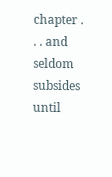chapter . . . and seldom subsides until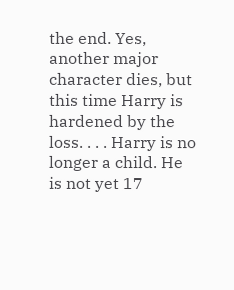the end. Yes, another major character dies, but this time Harry is hardened by the loss. . . . Harry is no longer a child. He is not yet 17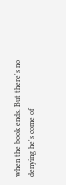when the book ends. But there's no denying he's come of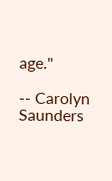age."

-- Carolyn Saunders